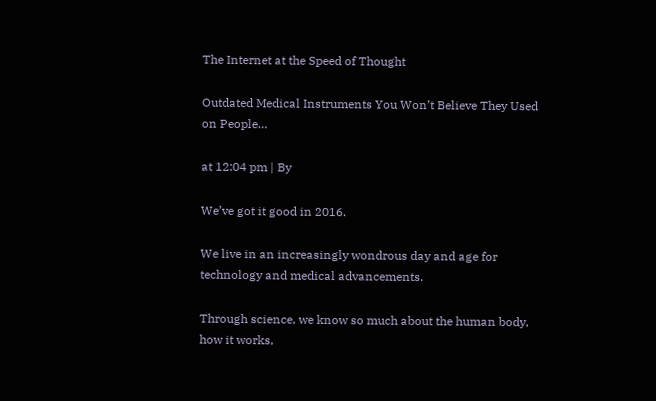The Internet at the Speed of Thought

Outdated Medical Instruments You Won’t Believe They Used on People…

at 12:04 pm | By

We’ve got it good in 2016.

We live in an increasingly wondrous day and age for technology and medical advancements.

Through science, we know so much about the human body, how it works,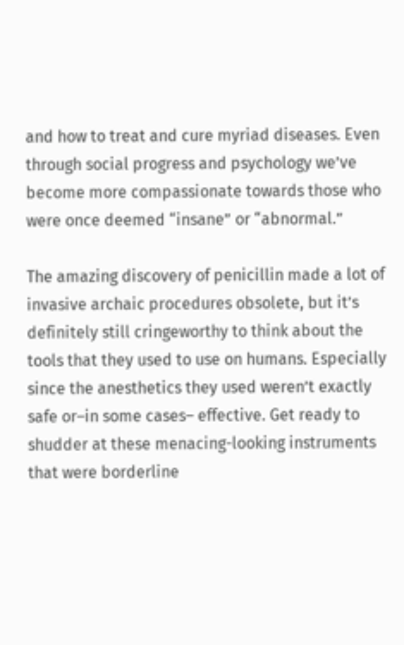and how to treat and cure myriad diseases. Even through social progress and psychology we’ve become more compassionate towards those who were once deemed “insane” or “abnormal.”

The amazing discovery of penicillin made a lot of invasive archaic procedures obsolete, but it’s definitely still cringeworthy to think about the tools that they used to use on humans. Especially since the anesthetics they used weren’t exactly safe or–in some cases– effective. Get ready to shudder at these menacing-looking instruments that were borderline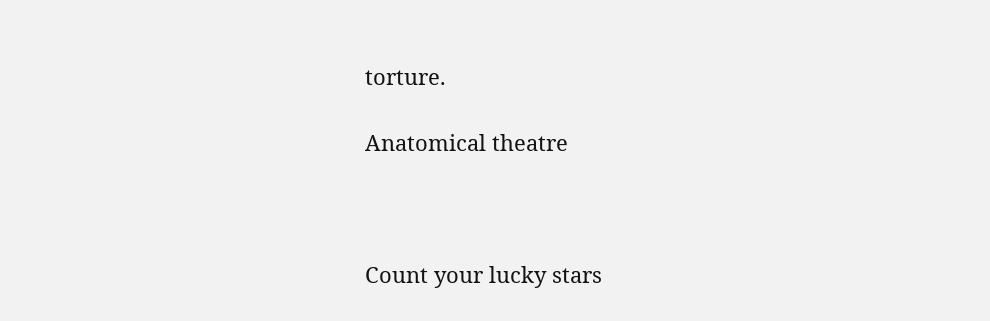torture.

Anatomical theatre



Count your lucky stars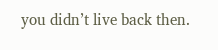you didn’t live back then.